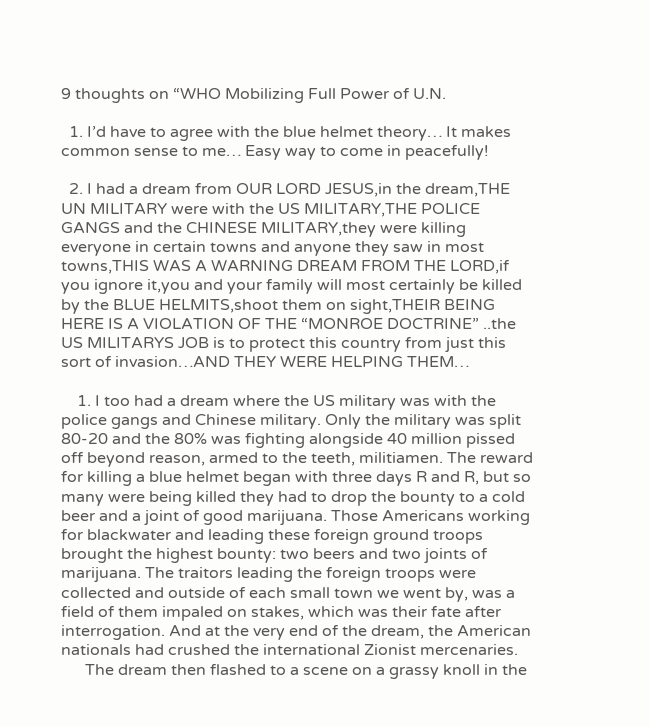9 thoughts on “WHO Mobilizing Full Power of U.N.

  1. I’d have to agree with the blue helmet theory… It makes common sense to me… Easy way to come in peacefully!

  2. I had a dream from OUR LORD JESUS,in the dream,THE UN MILITARY were with the US MILITARY,THE POLICE GANGS and the CHINESE MILITARY,they were killing everyone in certain towns and anyone they saw in most towns,THIS WAS A WARNING DREAM FROM THE LORD,if you ignore it,you and your family will most certainly be killed by the BLUE HELMITS,shoot them on sight,THEIR BEING HERE IS A VIOLATION OF THE “MONROE DOCTRINE” ..the US MILITARYS JOB is to protect this country from just this sort of invasion…AND THEY WERE HELPING THEM…

    1. I too had a dream where the US military was with the police gangs and Chinese military. Only the military was split 80-20 and the 80% was fighting alongside 40 million pissed off beyond reason, armed to the teeth, militiamen. The reward for killing a blue helmet began with three days R and R, but so many were being killed they had to drop the bounty to a cold beer and a joint of good marijuana. Those Americans working for blackwater and leading these foreign ground troops brought the highest bounty: two beers and two joints of marijuana. The traitors leading the foreign troops were collected and outside of each small town we went by, was a field of them impaled on stakes, which was their fate after interrogation. And at the very end of the dream, the American nationals had crushed the international Zionist mercenaries.
      The dream then flashed to a scene on a grassy knoll in the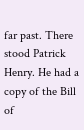far past. There stood Patrick Henry. He had a copy of the Bill of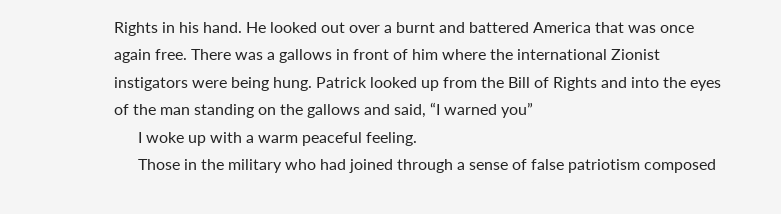Rights in his hand. He looked out over a burnt and battered America that was once again free. There was a gallows in front of him where the international Zionist instigators were being hung. Patrick looked up from the Bill of Rights and into the eyes of the man standing on the gallows and said, “I warned you”
      I woke up with a warm peaceful feeling.
      Those in the military who had joined through a sense of false patriotism composed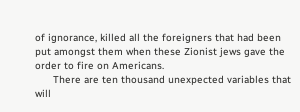of ignorance, killed all the foreigners that had been put amongst them when these Zionist jews gave the order to fire on Americans.
      There are ten thousand unexpected variables that will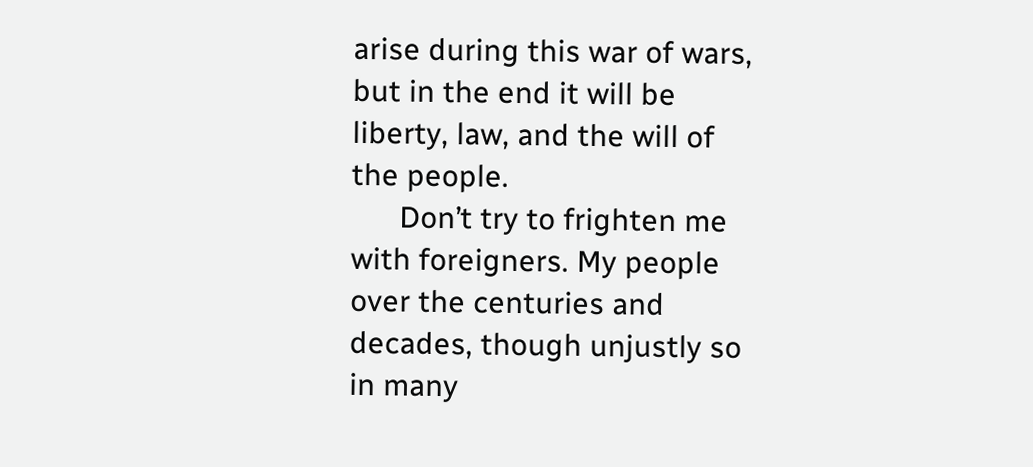arise during this war of wars, but in the end it will be liberty, law, and the will of the people.
      Don’t try to frighten me with foreigners. My people over the centuries and decades, though unjustly so in many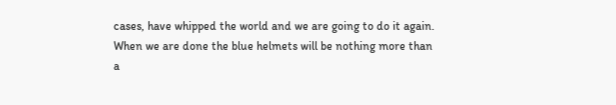cases, have whipped the world and we are going to do it again. When we are done the blue helmets will be nothing more than a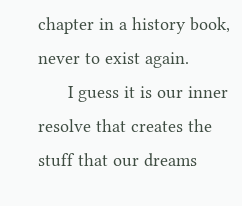chapter in a history book, never to exist again.
      I guess it is our inner resolve that creates the stuff that our dreams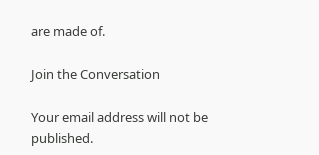are made of.

Join the Conversation

Your email address will not be published.